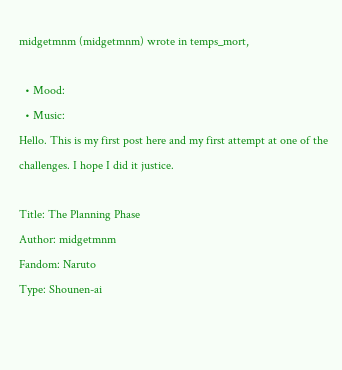midgetmnm (midgetmnm) wrote in temps_mort,

  • Mood:
  • Music:
Hello. This is my first post here and my first attempt at one of the challenges. I hope I did it justice.

Title: The Planning Phase
Author: midgetmnm
Fandom: Naruto
Type: Shounen-ai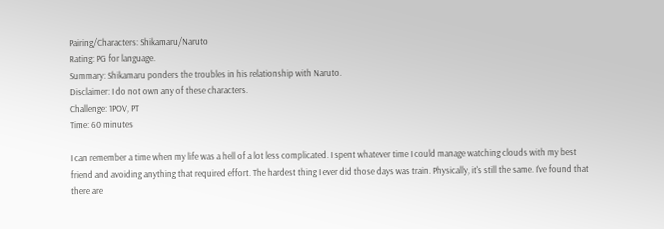Pairing/Characters: Shikamaru/Naruto
Rating: PG for language.
Summary: Shikamaru ponders the troubles in his relationship with Naruto.
Disclaimer: I do not own any of these characters.
Challenge: 1POV, PT
Time: 60 minutes

I can remember a time when my life was a hell of a lot less complicated. I spent whatever time I could manage watching clouds with my best friend and avoiding anything that required effort. The hardest thing I ever did those days was train. Physically, it's still the same. I've found that there are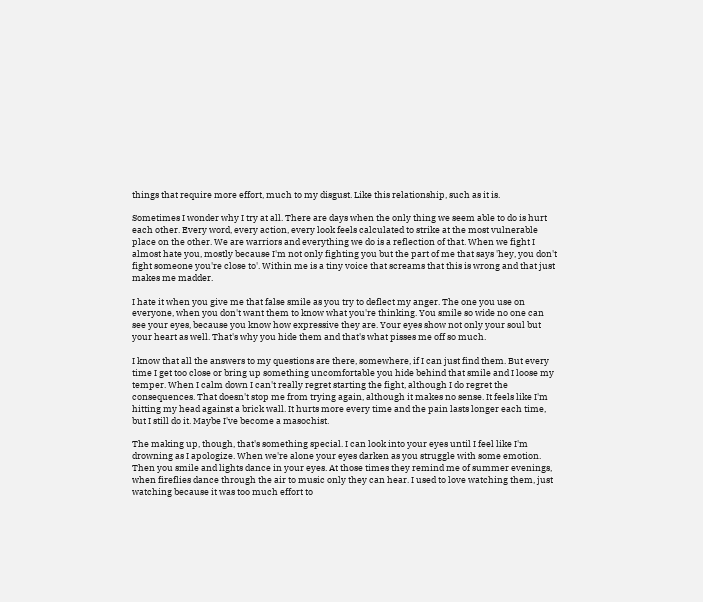things that require more effort, much to my disgust. Like this relationship, such as it is.

Sometimes I wonder why I try at all. There are days when the only thing we seem able to do is hurt each other. Every word, every action, every look feels calculated to strike at the most vulnerable place on the other. We are warriors and everything we do is a reflection of that. When we fight I almost hate you, mostly because I'm not only fighting you but the part of me that says 'hey, you don't fight someone you're close to'. Within me is a tiny voice that screams that this is wrong and that just makes me madder.

I hate it when you give me that false smile as you try to deflect my anger. The one you use on everyone, when you don't want them to know what you're thinking. You smile so wide no one can see your eyes, because you know how expressive they are. Your eyes show not only your soul but your heart as well. That's why you hide them and that's what pisses me off so much.

I know that all the answers to my questions are there, somewhere, if I can just find them. But every time I get too close or bring up something uncomfortable you hide behind that smile and I loose my temper. When I calm down I can't really regret starting the fight, although I do regret the consequences. That doesn't stop me from trying again, although it makes no sense. It feels like I'm hitting my head against a brick wall. It hurts more every time and the pain lasts longer each time, but I still do it. Maybe I've become a masochist.

The making up, though, that's something special. I can look into your eyes until I feel like I'm drowning as I apologize. When we're alone your eyes darken as you struggle with some emotion. Then you smile and lights dance in your eyes. At those times they remind me of summer evenings, when fireflies dance through the air to music only they can hear. I used to love watching them, just watching because it was too much effort to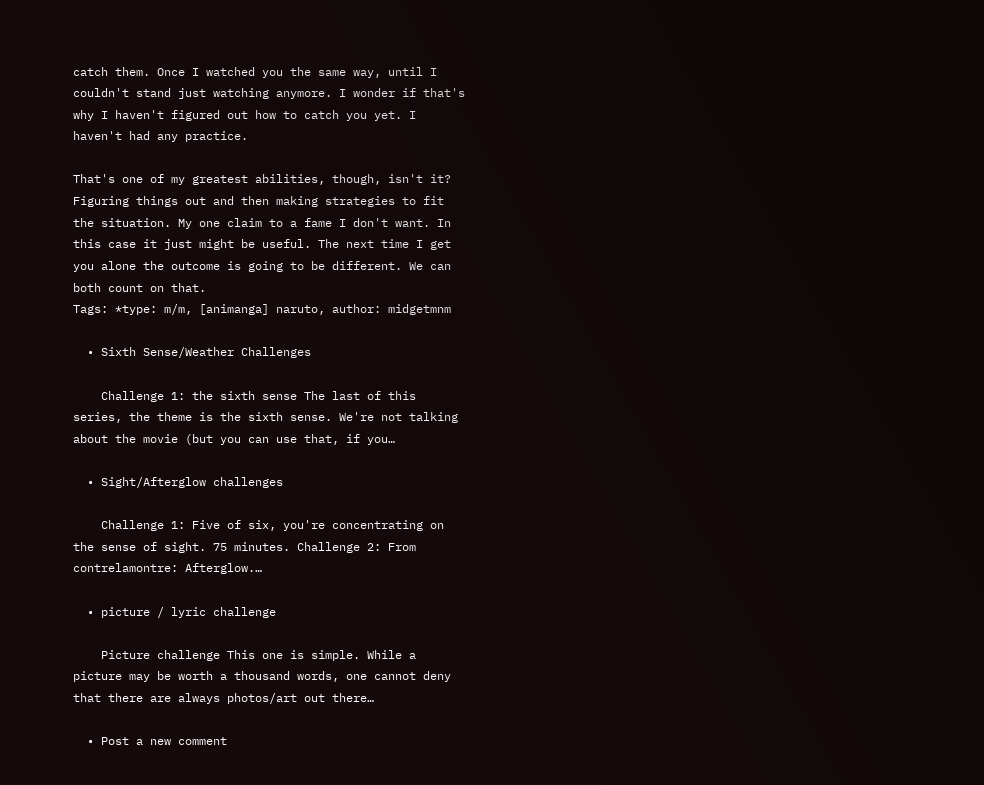catch them. Once I watched you the same way, until I couldn't stand just watching anymore. I wonder if that's why I haven't figured out how to catch you yet. I haven't had any practice.

That's one of my greatest abilities, though, isn't it? Figuring things out and then making strategies to fit the situation. My one claim to a fame I don't want. In this case it just might be useful. The next time I get you alone the outcome is going to be different. We can both count on that.
Tags: *type: m/m, [animanga] naruto, author: midgetmnm

  • Sixth Sense/Weather Challenges

    Challenge 1: the sixth sense The last of this series, the theme is the sixth sense. We're not talking about the movie (but you can use that, if you…

  • Sight/Afterglow challenges

    Challenge 1: Five of six, you're concentrating on the sense of sight. 75 minutes. Challenge 2: From contrelamontre: Afterglow.…

  • picture / lyric challenge

    Picture challenge This one is simple. While a picture may be worth a thousand words, one cannot deny that there are always photos/art out there…

  • Post a new comment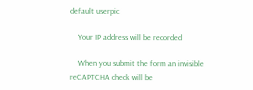default userpic

    Your IP address will be recorded

    When you submit the form an invisible reCAPTCHA check will be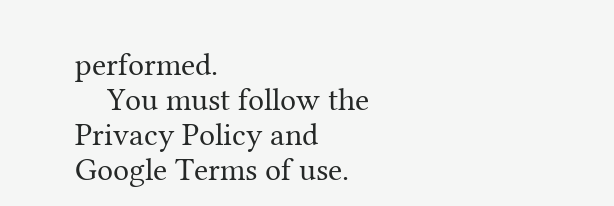performed.
    You must follow the Privacy Policy and Google Terms of use.